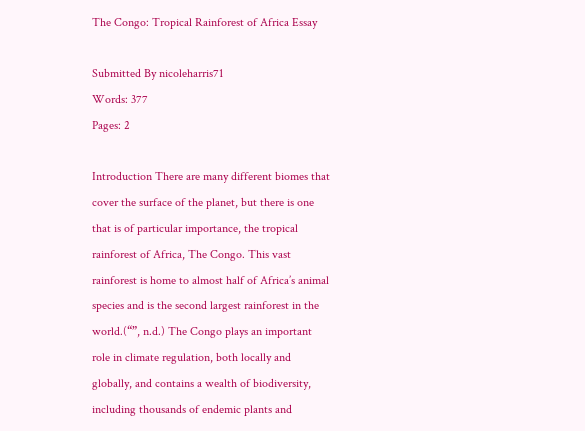The Congo: Tropical Rainforest of Africa Essay

Submitted By nicoleharris71
Words: 377
Pages: 2

Introduction There are many different biomes that cover the surface of the planet, but there is one that is of particular importance, the tropical rainforest of Africa, The Congo. This vast rainforest is home to almost half of Africa’s animal species and is the second largest rainforest in the world.(“”, n.d.) The Congo plays an important role in climate regulation, both locally and globally, and contains a wealth of biodiversity, including thousands of endemic plants and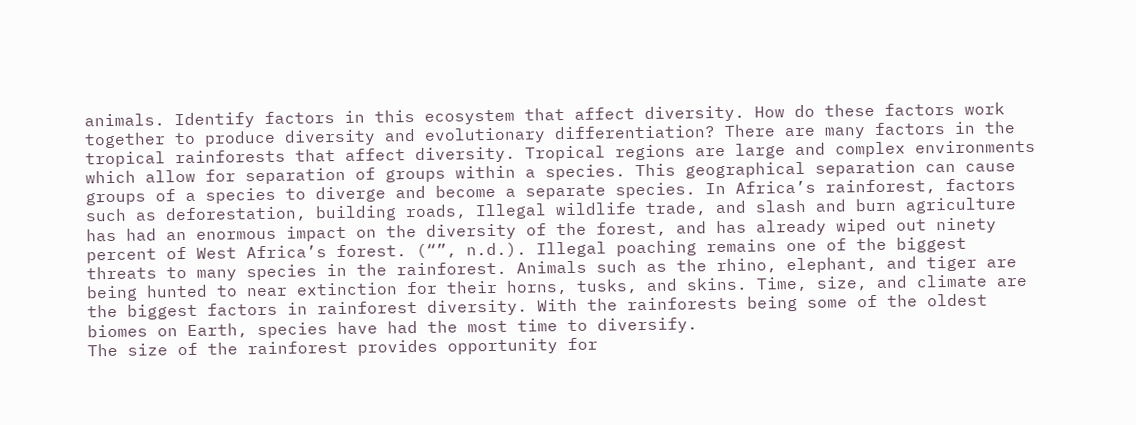animals. Identify factors in this ecosystem that affect diversity. How do these factors work together to produce diversity and evolutionary differentiation? There are many factors in the tropical rainforests that affect diversity. Tropical regions are large and complex environments which allow for separation of groups within a species. This geographical separation can cause groups of a species to diverge and become a separate species. In Africa’s rainforest, factors such as deforestation, building roads, Illegal wildlife trade, and slash and burn agriculture has had an enormous impact on the diversity of the forest, and has already wiped out ninety percent of West Africa’s forest. (“”, n.d.). Illegal poaching remains one of the biggest threats to many species in the rainforest. Animals such as the rhino, elephant, and tiger are being hunted to near extinction for their horns, tusks, and skins. Time, size, and climate are the biggest factors in rainforest diversity. With the rainforests being some of the oldest biomes on Earth, species have had the most time to diversify.
The size of the rainforest provides opportunity for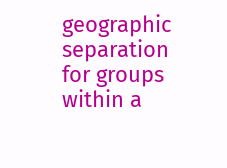geographic separation for groups within a